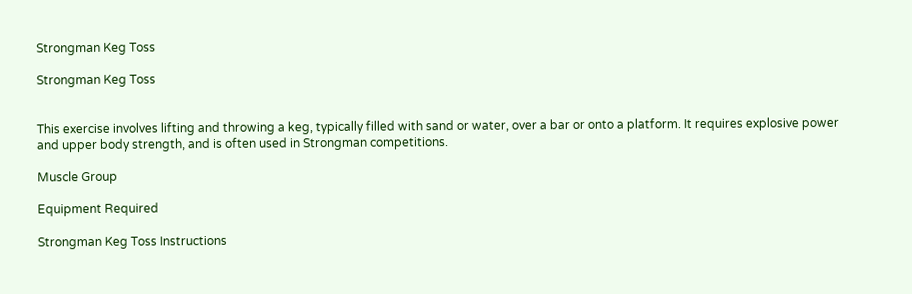Strongman Keg Toss

Strongman Keg Toss


This exercise involves lifting and throwing a keg, typically filled with sand or water, over a bar or onto a platform. It requires explosive power and upper body strength, and is often used in Strongman competitions.

Muscle Group

Equipment Required

Strongman Keg Toss Instructions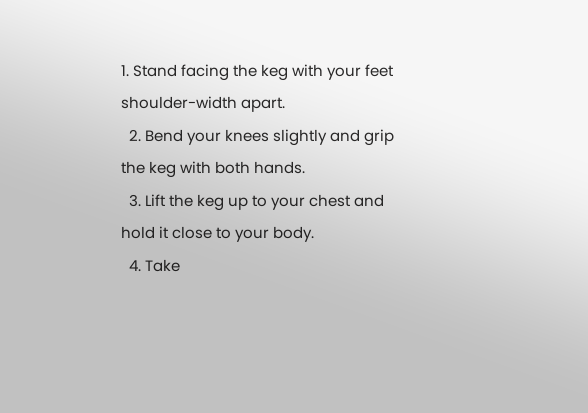1. Stand facing the keg with your feet shoulder-width apart.
  2. Bend your knees slightly and grip the keg with both hands.
  3. Lift the keg up to your chest and hold it close to your body.
  4. Take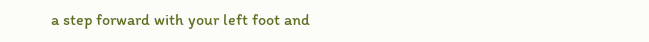a step forward with your left foot and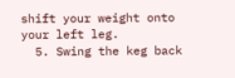shift your weight onto your left leg.
  5. Swing the keg back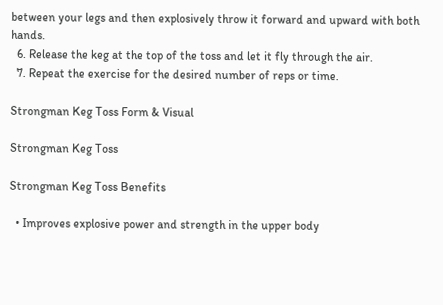between your legs and then explosively throw it forward and upward with both hands.
  6. Release the keg at the top of the toss and let it fly through the air.
  7. Repeat the exercise for the desired number of reps or time.

Strongman Keg Toss Form & Visual

Strongman Keg Toss

Strongman Keg Toss Benefits

  • Improves explosive power and strength in the upper body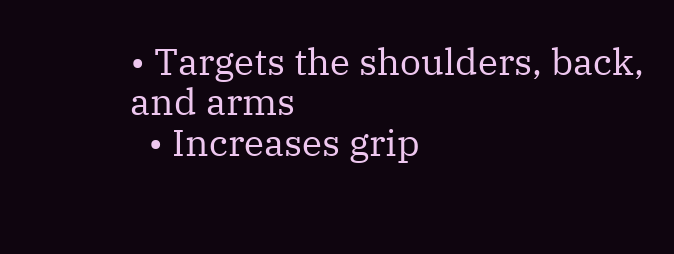• Targets the shoulders, back, and arms
  • Increases grip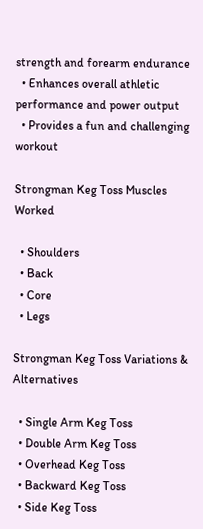strength and forearm endurance
  • Enhances overall athletic performance and power output
  • Provides a fun and challenging workout

Strongman Keg Toss Muscles Worked

  • Shoulders
  • Back
  • Core
  • Legs

Strongman Keg Toss Variations & Alternatives

  • Single Arm Keg Toss
  • Double Arm Keg Toss
  • Overhead Keg Toss
  • Backward Keg Toss
  • Side Keg Toss